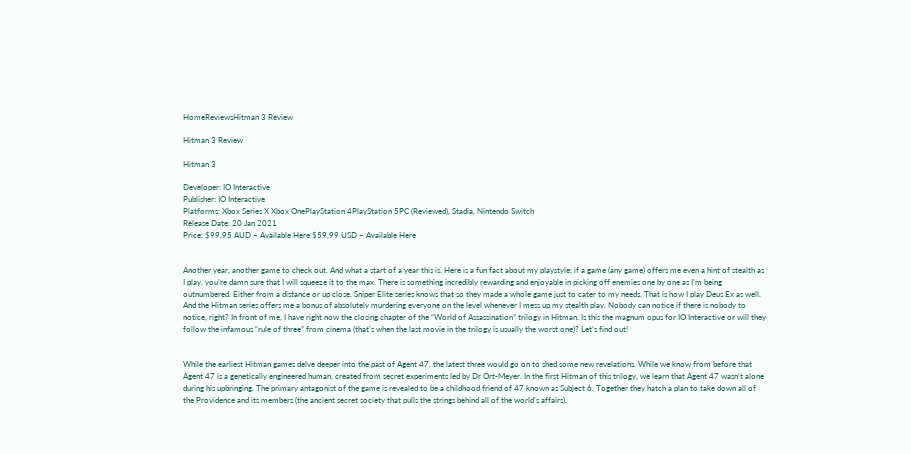HomeReviewsHitman 3 Review

Hitman 3 Review

Hitman 3

Developer: IO Interactive
Publisher: IO Interactive
Platforms: Xbox Series X Xbox OnePlayStation 4PlayStation 5PC (Reviewed), Stadia, Nintendo Switch
Release Date: 20 Jan 2021
Price: $99,95 AUD – Available Here $59,99 USD – Available Here


Another year, another game to check out. And what a start of a year this is. Here is a fun fact about my playstyle: if a game (any game) offers me even a hint of stealth as I play, you’re damn sure that I will squeeze it to the max. There is something incredibly rewarding and enjoyable in picking off enemies one by one as I’m being outnumbered. Either from a distance or up close. Sniper Elite series knows that so they made a whole game just to cater to my needs. That is how I play Deus Ex as well. And the Hitman series offers me a bonus of absolutely murdering everyone on the level whenever I mess up my stealth play. Nobody can notice if there is nobody to notice, right? In front of me, I have right now the closing chapter of the “World of Assassination” trilogy in Hitman. Is this the magnum opus for IO Interactive or will they follow the infamous “rule of three” from cinema (that’s when the last movie in the trilogy is usually the worst one)? Let’s find out!


While the earliest Hitman games delve deeper into the past of Agent 47, the latest three would go on to shed some new revelations. While we know from before that Agent 47 is a genetically engineered human, created from secret experiments led by Dr Ort-Meyer. In the first Hitman of this trilogy, we learn that Agent 47 wasn’t alone during his upbringing. The primary antagonist of the game is revealed to be a childhood friend of 47 known as Subject 6. Together they hatch a plan to take down all of the Providence and its members (the ancient secret society that pulls the strings behind all of the world’s affairs).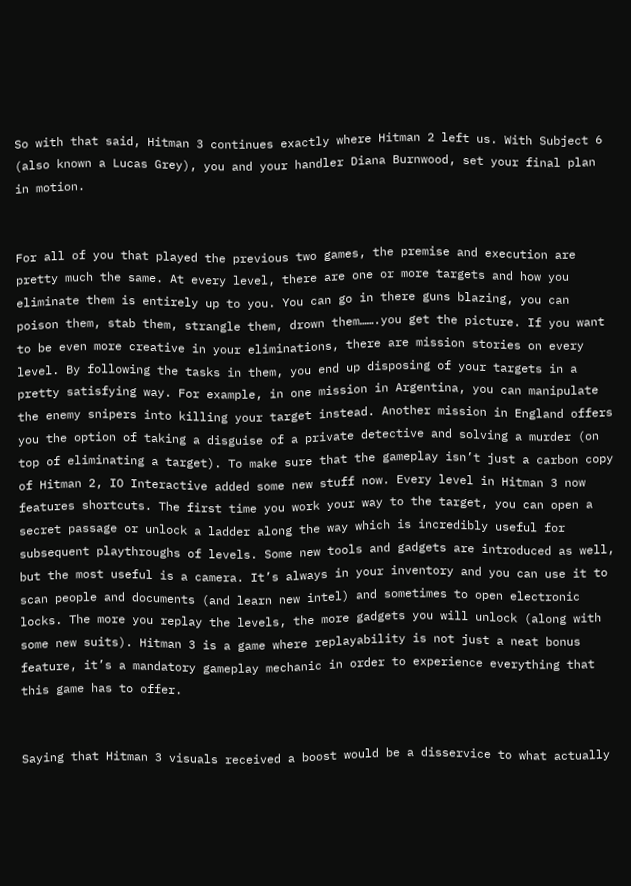So with that said, Hitman 3 continues exactly where Hitman 2 left us. With Subject 6 (also known a Lucas Grey), you and your handler Diana Burnwood, set your final plan in motion.


For all of you that played the previous two games, the premise and execution are pretty much the same. At every level, there are one or more targets and how you eliminate them is entirely up to you. You can go in there guns blazing, you can poison them, stab them, strangle them, drown them…….you get the picture. If you want to be even more creative in your eliminations, there are mission stories on every level. By following the tasks in them, you end up disposing of your targets in a pretty satisfying way. For example, in one mission in Argentina, you can manipulate the enemy snipers into killing your target instead. Another mission in England offers you the option of taking a disguise of a private detective and solving a murder (on top of eliminating a target). To make sure that the gameplay isn’t just a carbon copy of Hitman 2, IO Interactive added some new stuff now. Every level in Hitman 3 now features shortcuts. The first time you work your way to the target, you can open a secret passage or unlock a ladder along the way which is incredibly useful for subsequent playthroughs of levels. Some new tools and gadgets are introduced as well, but the most useful is a camera. It’s always in your inventory and you can use it to scan people and documents (and learn new intel) and sometimes to open electronic locks. The more you replay the levels, the more gadgets you will unlock (along with some new suits). Hitman 3 is a game where replayability is not just a neat bonus feature, it’s a mandatory gameplay mechanic in order to experience everything that this game has to offer.


Saying that Hitman 3 visuals received a boost would be a disservice to what actually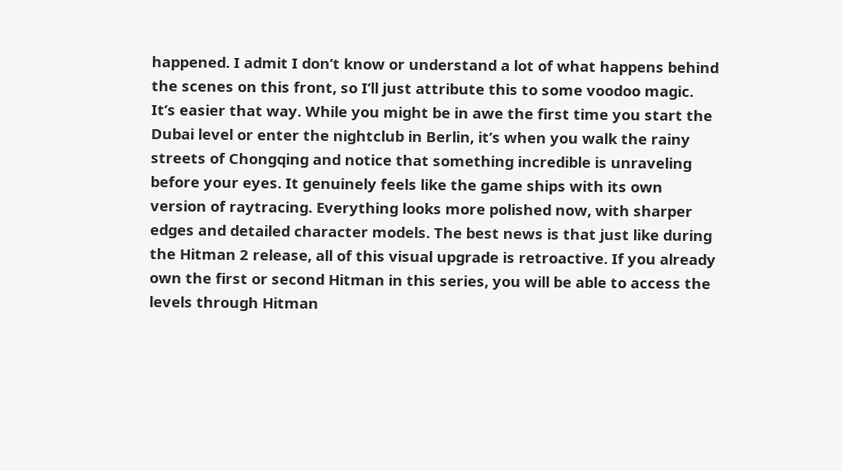happened. I admit I don’t know or understand a lot of what happens behind the scenes on this front, so I’ll just attribute this to some voodoo magic. It’s easier that way. While you might be in awe the first time you start the Dubai level or enter the nightclub in Berlin, it’s when you walk the rainy streets of Chongqing and notice that something incredible is unraveling before your eyes. It genuinely feels like the game ships with its own version of raytracing. Everything looks more polished now, with sharper edges and detailed character models. The best news is that just like during the Hitman 2 release, all of this visual upgrade is retroactive. If you already own the first or second Hitman in this series, you will be able to access the levels through Hitman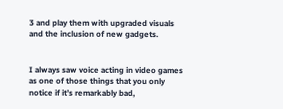3 and play them with upgraded visuals and the inclusion of new gadgets.


I always saw voice acting in video games as one of those things that you only notice if it’s remarkably bad,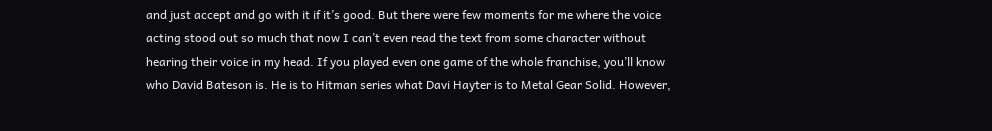and just accept and go with it if it’s good. But there were few moments for me where the voice acting stood out so much that now I can’t even read the text from some character without hearing their voice in my head. If you played even one game of the whole franchise, you’ll know who David Bateson is. He is to Hitman series what Davi Hayter is to Metal Gear Solid. However,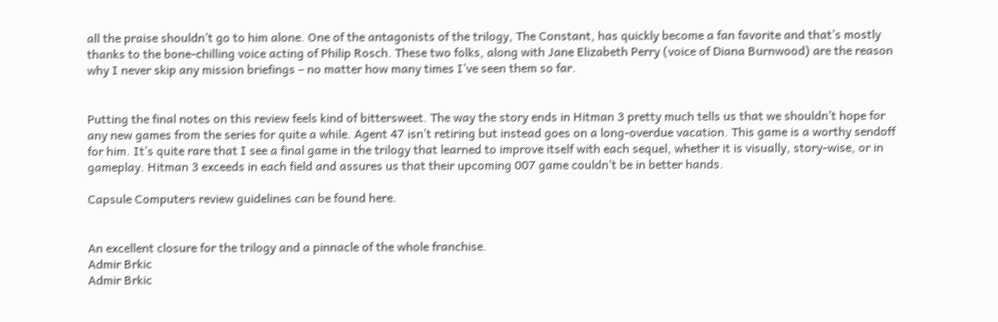all the praise shouldn’t go to him alone. One of the antagonists of the trilogy, The Constant, has quickly become a fan favorite and that’s mostly thanks to the bone-chilling voice acting of Philip Rosch. These two folks, along with Jane Elizabeth Perry (voice of Diana Burnwood) are the reason why I never skip any mission briefings – no matter how many times I’ve seen them so far.


Putting the final notes on this review feels kind of bittersweet. The way the story ends in Hitman 3 pretty much tells us that we shouldn’t hope for any new games from the series for quite a while. Agent 47 isn’t retiring but instead goes on a long-overdue vacation. This game is a worthy sendoff for him. It’s quite rare that I see a final game in the trilogy that learned to improve itself with each sequel, whether it is visually, story-wise, or in gameplay. Hitman 3 exceeds in each field and assures us that their upcoming 007 game couldn’t be in better hands.

Capsule Computers review guidelines can be found here.


An excellent closure for the trilogy and a pinnacle of the whole franchise.
Admir Brkic
Admir Brkic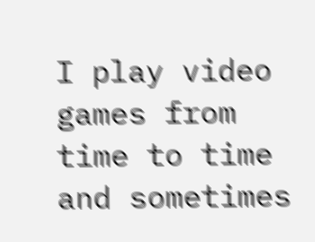I play video games from time to time and sometimes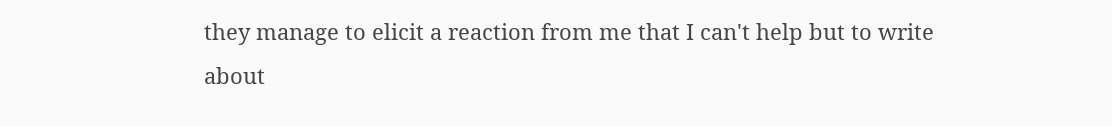they manage to elicit a reaction from me that I can't help but to write about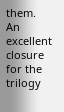them.
An excellent closure for the trilogy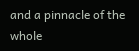and a pinnacle of the whole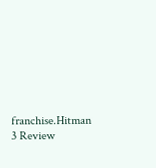franchise.Hitman 3 Review